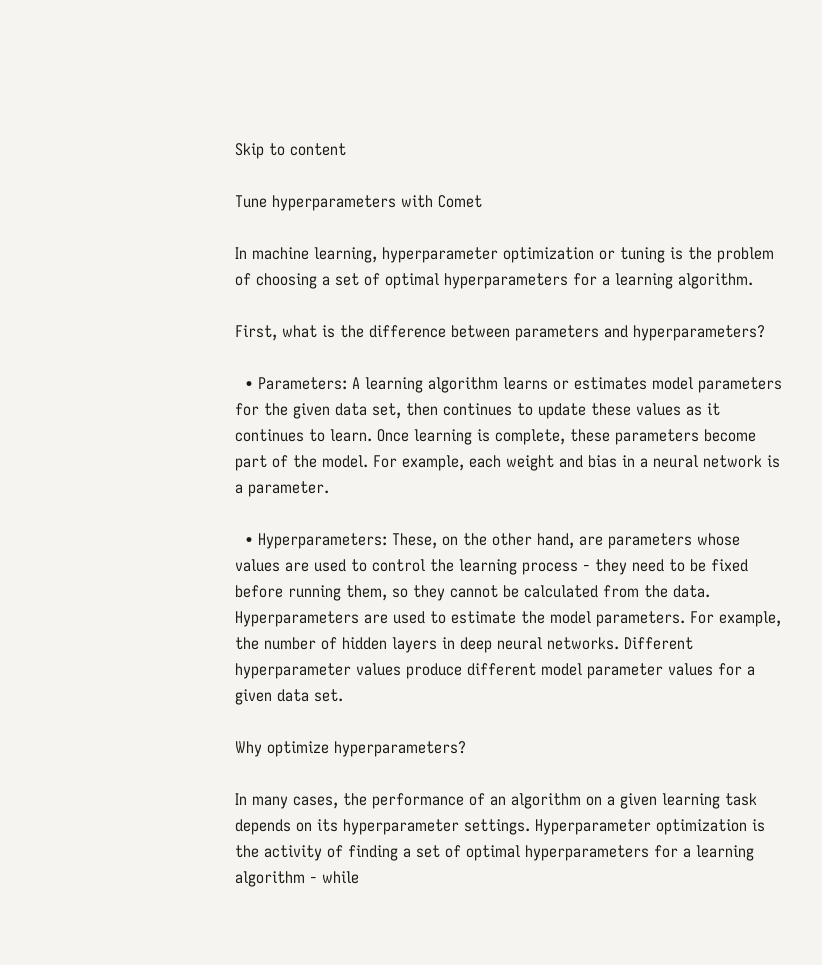Skip to content

Tune hyperparameters with Comet

In machine learning, hyperparameter optimization or tuning is the problem of choosing a set of optimal hyperparameters for a learning algorithm.

First, what is the difference between parameters and hyperparameters?

  • Parameters: A learning algorithm learns or estimates model parameters for the given data set, then continues to update these values as it continues to learn. Once learning is complete, these parameters become part of the model. For example, each weight and bias in a neural network is a parameter.

  • Hyperparameters: These, on the other hand, are parameters whose values are used to control the learning process - they need to be fixed before running them, so they cannot be calculated from the data. Hyperparameters are used to estimate the model parameters. For example, the number of hidden layers in deep neural networks. Different hyperparameter values produce different model parameter values for a given data set.

Why optimize hyperparameters?

In many cases, the performance of an algorithm on a given learning task depends on its hyperparameter settings. Hyperparameter optimization is the activity of finding a set of optimal hyperparameters for a learning algorithm - while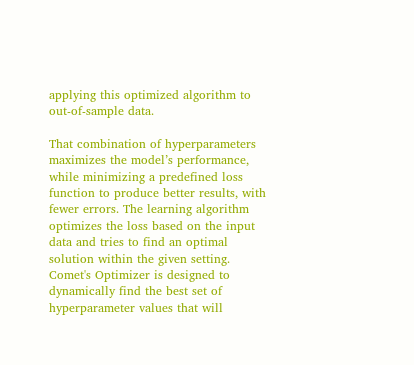applying this optimized algorithm to out-of-sample data.

That combination of hyperparameters maximizes the model’s performance, while minimizing a predefined loss function to produce better results, with fewer errors. The learning algorithm optimizes the loss based on the input data and tries to find an optimal solution within the given setting. Comet's Optimizer is designed to dynamically find the best set of hyperparameter values that will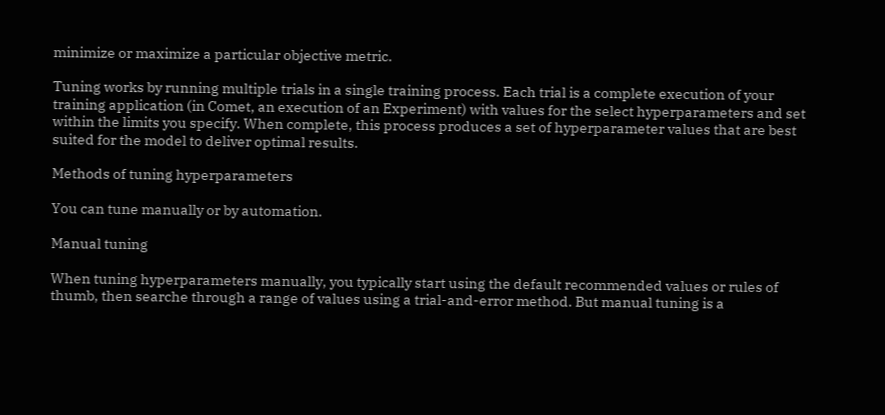minimize or maximize a particular objective metric.

Tuning works by running multiple trials in a single training process. Each trial is a complete execution of your training application (in Comet, an execution of an Experiment) with values for the select hyperparameters and set within the limits you specify. When complete, this process produces a set of hyperparameter values that are best suited for the model to deliver optimal results.

Methods of tuning hyperparameters

You can tune manually or by automation.

Manual tuning

When tuning hyperparameters manually, you typically start using the default recommended values or rules of thumb, then searche through a range of values using a trial-and-error method. But manual tuning is a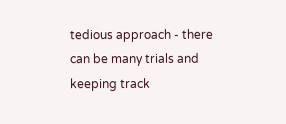tedious approach - there can be many trials and keeping track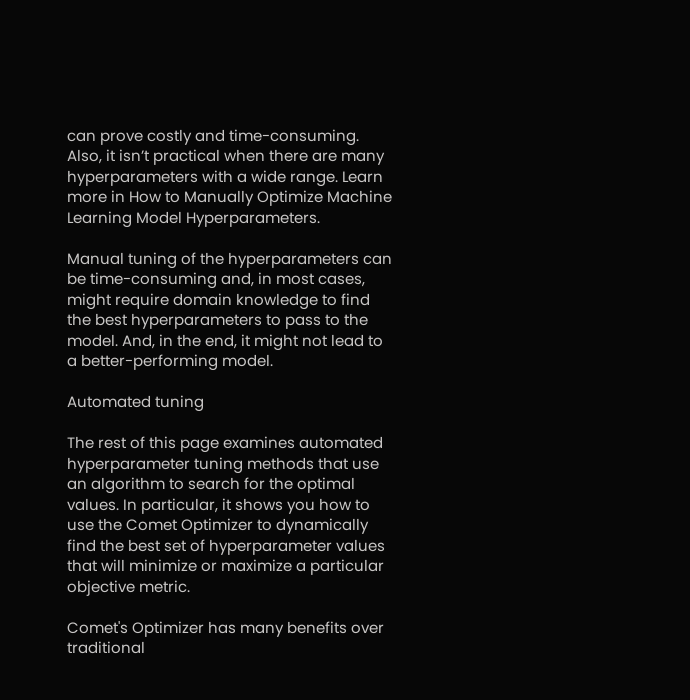can prove costly and time-consuming. Also, it isn’t practical when there are many hyperparameters with a wide range. Learn more in How to Manually Optimize Machine Learning Model Hyperparameters.

Manual tuning of the hyperparameters can be time-consuming and, in most cases, might require domain knowledge to find the best hyperparameters to pass to the model. And, in the end, it might not lead to a better-performing model.

Automated tuning

The rest of this page examines automated hyperparameter tuning methods that use an algorithm to search for the optimal values. In particular, it shows you how to use the Comet Optimizer to dynamically find the best set of hyperparameter values that will minimize or maximize a particular objective metric.

Comet's Optimizer has many benefits over traditional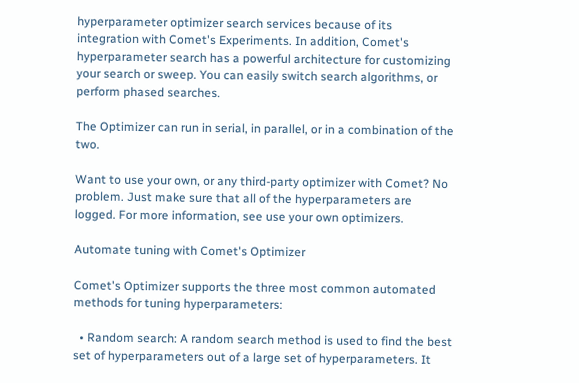hyperparameter optimizer search services because of its integration with Comet's Experiments. In addition, Comet's hyperparameter search has a powerful architecture for customizing your search or sweep. You can easily switch search algorithms, or perform phased searches.

The Optimizer can run in serial, in parallel, or in a combination of the two.

Want to use your own, or any third-party optimizer with Comet? No problem. Just make sure that all of the hyperparameters are logged. For more information, see use your own optimizers.

Automate tuning with Comet's Optimizer

Comet's Optimizer supports the three most common automated methods for tuning hyperparameters:

  • Random search: A random search method is used to find the best set of hyperparameters out of a large set of hyperparameters. It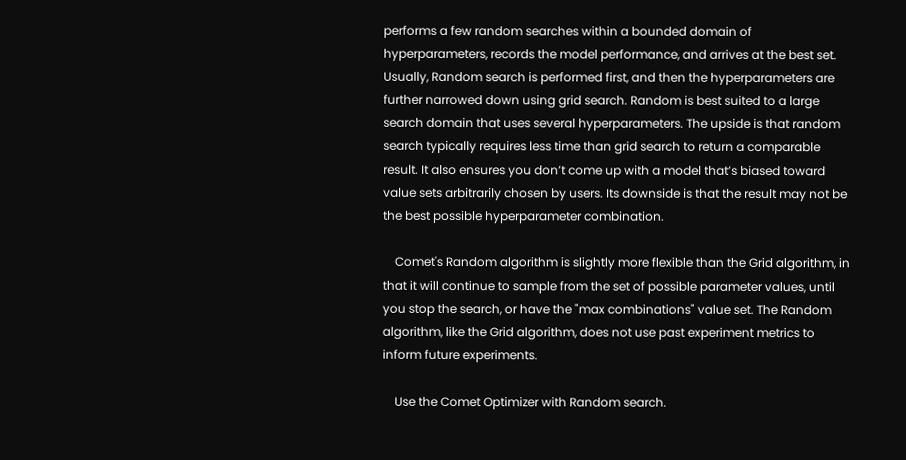performs a few random searches within a bounded domain of hyperparameters, records the model performance, and arrives at the best set. Usually, Random search is performed first, and then the hyperparameters are further narrowed down using grid search. Random is best suited to a large search domain that uses several hyperparameters. The upside is that random search typically requires less time than grid search to return a comparable result. It also ensures you don’t come up with a model that’s biased toward value sets arbitrarily chosen by users. Its downside is that the result may not be the best possible hyperparameter combination.

    Comet's Random algorithm is slightly more flexible than the Grid algorithm, in that it will continue to sample from the set of possible parameter values, until you stop the search, or have the "max combinations" value set. The Random algorithm, like the Grid algorithm, does not use past experiment metrics to inform future experiments.

    Use the Comet Optimizer with Random search.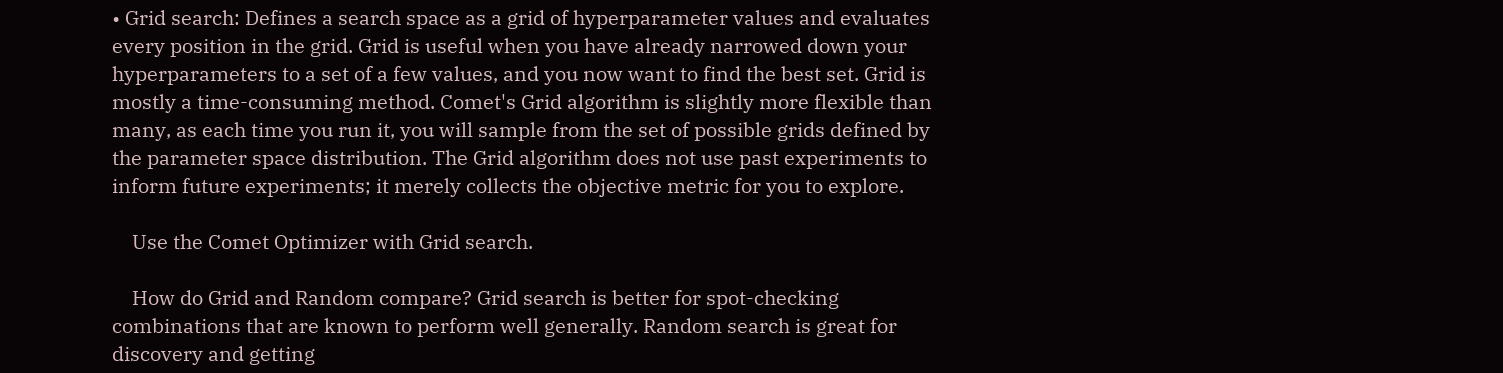• Grid search: Defines a search space as a grid of hyperparameter values and evaluates every position in the grid. Grid is useful when you have already narrowed down your hyperparameters to a set of a few values, and you now want to find the best set. Grid is mostly a time-consuming method. Comet's Grid algorithm is slightly more flexible than many, as each time you run it, you will sample from the set of possible grids defined by the parameter space distribution. The Grid algorithm does not use past experiments to inform future experiments; it merely collects the objective metric for you to explore.

    Use the Comet Optimizer with Grid search.

    How do Grid and Random compare? Grid search is better for spot-checking combinations that are known to perform well generally. Random search is great for discovery and getting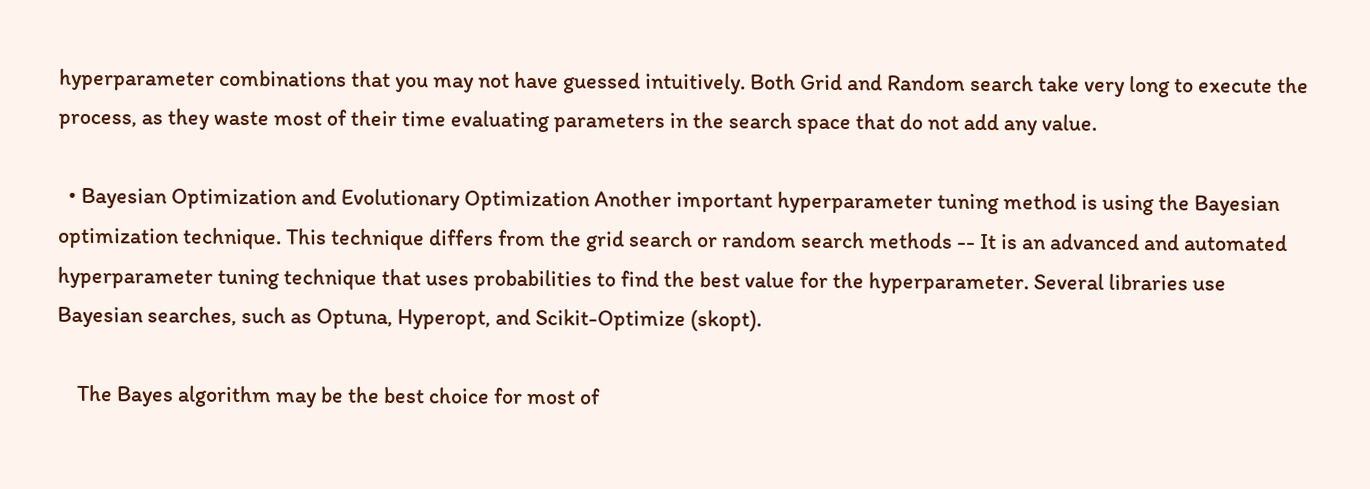hyperparameter combinations that you may not have guessed intuitively. Both Grid and Random search take very long to execute the process, as they waste most of their time evaluating parameters in the search space that do not add any value.

  • Bayesian Optimization and Evolutionary Optimization Another important hyperparameter tuning method is using the Bayesian optimization technique. This technique differs from the grid search or random search methods -- It is an advanced and automated hyperparameter tuning technique that uses probabilities to find the best value for the hyperparameter. Several libraries use Bayesian searches, such as Optuna, Hyperopt, and Scikit-Optimize (skopt).

    The Bayes algorithm may be the best choice for most of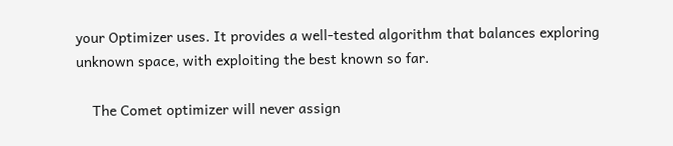your Optimizer uses. It provides a well-tested algorithm that balances exploring unknown space, with exploiting the best known so far.

    The Comet optimizer will never assign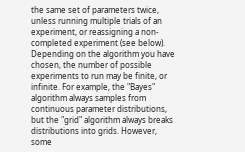the same set of parameters twice, unless running multiple trials of an experiment, or reassigning a non-completed experiment (see below). Depending on the algorithm you have chosen, the number of possible experiments to run may be finite, or infinite. For example, the "Bayes" algorithm always samples from continuous parameter distributions, but the "grid" algorithm always breaks distributions into grids. However, some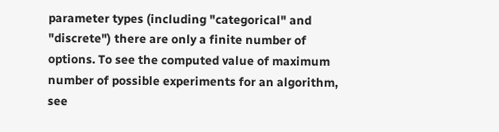parameter types (including "categorical" and "discrete") there are only a finite number of options. To see the computed value of maximum number of possible experiments for an algorithm, see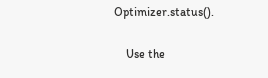Optimizer.status().

    Use the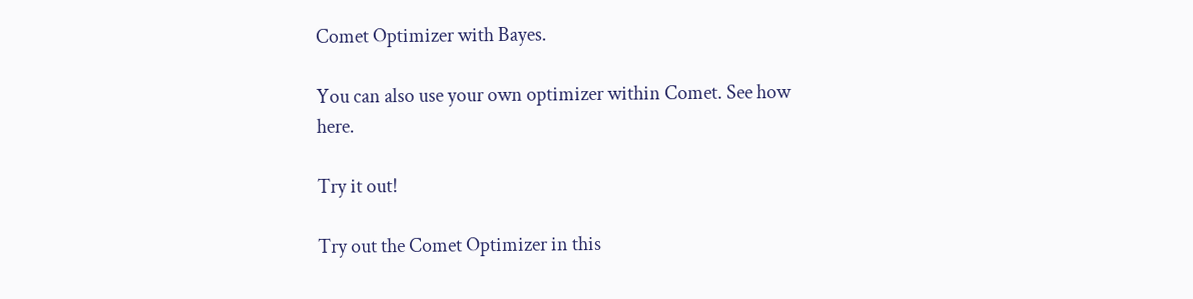Comet Optimizer with Bayes.

You can also use your own optimizer within Comet. See how here.

Try it out!

Try out the Comet Optimizer in this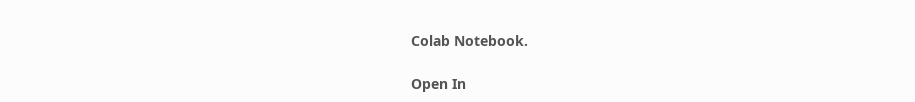Colab Notebook.

Open In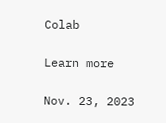Colab

Learn more

Nov. 23, 2023